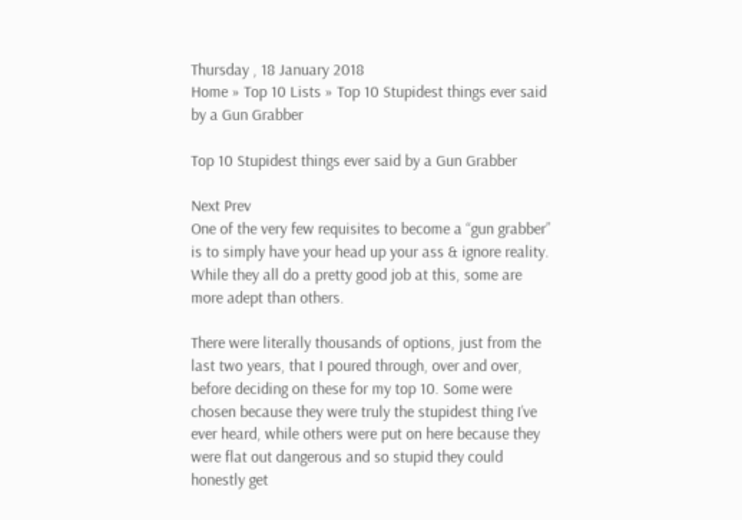Thursday , 18 January 2018
Home » Top 10 Lists » Top 10 Stupidest things ever said by a Gun Grabber

Top 10 Stupidest things ever said by a Gun Grabber

Next Prev
One of the very few requisites to become a “gun grabber” is to simply have your head up your ass & ignore reality. While they all do a pretty good job at this, some are more adept than others.

There were literally thousands of options, just from the last two years, that I poured through, over and over, before deciding on these for my top 10. Some were chosen because they were truly the stupidest thing I’ve ever heard, while others were put on here because they were flat out dangerous and so stupid they could honestly get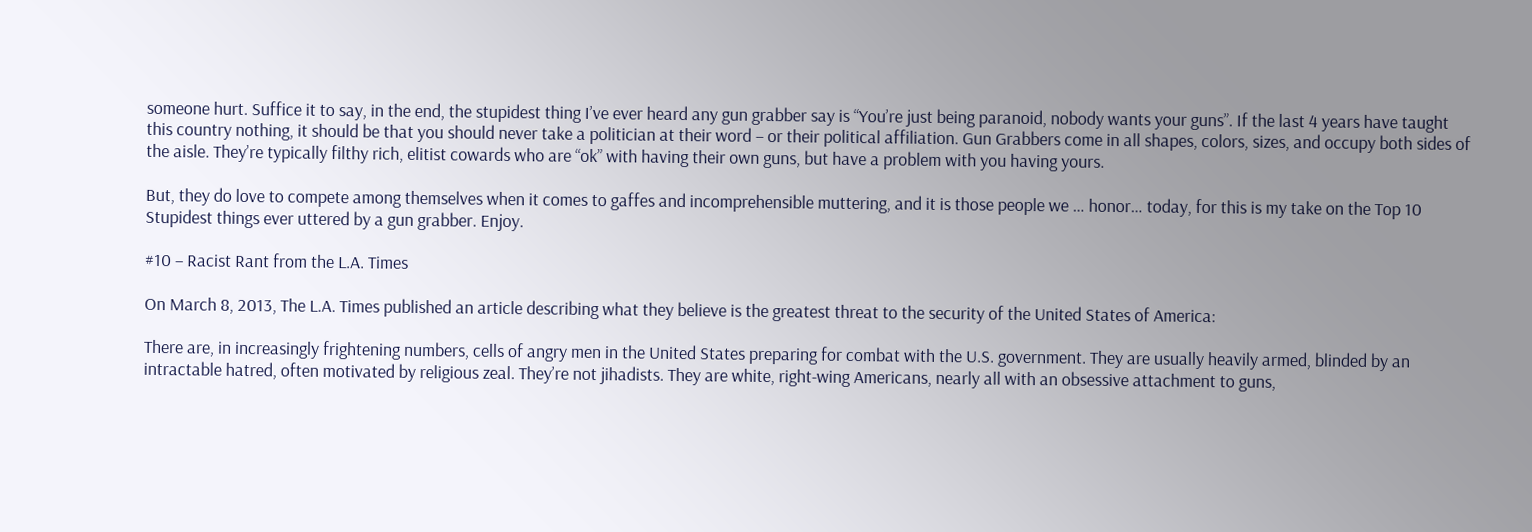someone hurt. Suffice it to say, in the end, the stupidest thing I’ve ever heard any gun grabber say is “You’re just being paranoid, nobody wants your guns”. If the last 4 years have taught this country nothing, it should be that you should never take a politician at their word – or their political affiliation. Gun Grabbers come in all shapes, colors, sizes, and occupy both sides of the aisle. They’re typically filthy rich, elitist cowards who are “ok” with having their own guns, but have a problem with you having yours.

But, they do love to compete among themselves when it comes to gaffes and incomprehensible muttering, and it is those people we … honor… today, for this is my take on the Top 10 Stupidest things ever uttered by a gun grabber. Enjoy.

#10 – Racist Rant from the L.A. Times

On March 8, 2013, The L.A. Times published an article describing what they believe is the greatest threat to the security of the United States of America:

There are, in increasingly frightening numbers, cells of angry men in the United States preparing for combat with the U.S. government. They are usually heavily armed, blinded by an intractable hatred, often motivated by religious zeal. They’re not jihadists. They are white, right-wing Americans, nearly all with an obsessive attachment to guns,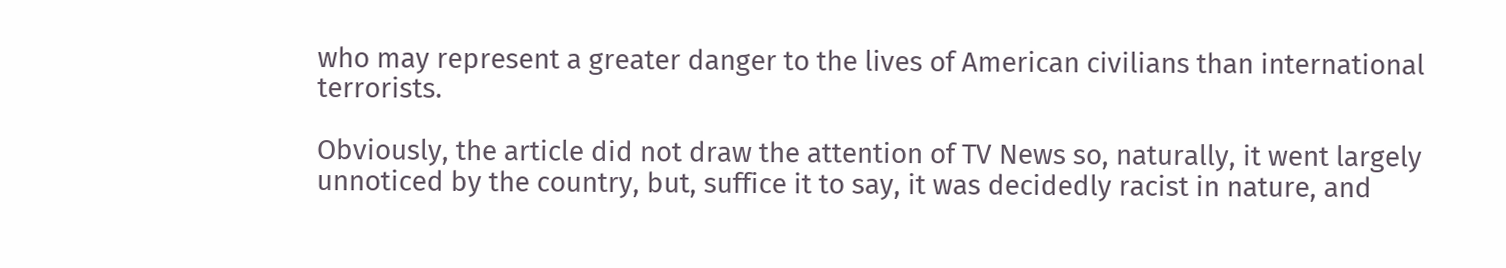who may represent a greater danger to the lives of American civilians than international terrorists.

Obviously, the article did not draw the attention of TV News so, naturally, it went largely unnoticed by the country, but, suffice it to say, it was decidedly racist in nature, and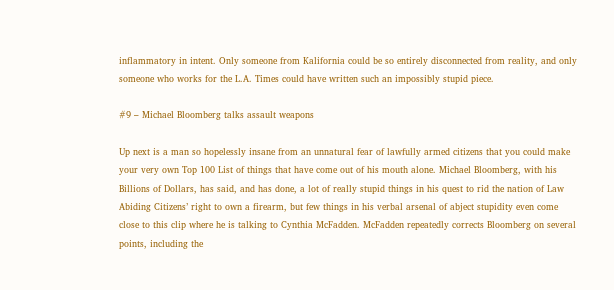inflammatory in intent. Only someone from Kalifornia could be so entirely disconnected from reality, and only someone who works for the L.A. Times could have written such an impossibly stupid piece.

#9 – Michael Bloomberg talks assault weapons

Up next is a man so hopelessly insane from an unnatural fear of lawfully armed citizens that you could make your very own Top 100 List of things that have come out of his mouth alone. Michael Bloomberg, with his Billions of Dollars, has said, and has done, a lot of really stupid things in his quest to rid the nation of Law Abiding Citizens’ right to own a firearm, but few things in his verbal arsenal of abject stupidity even come close to this clip where he is talking to Cynthia McFadden. McFadden repeatedly corrects Bloomberg on several points, including the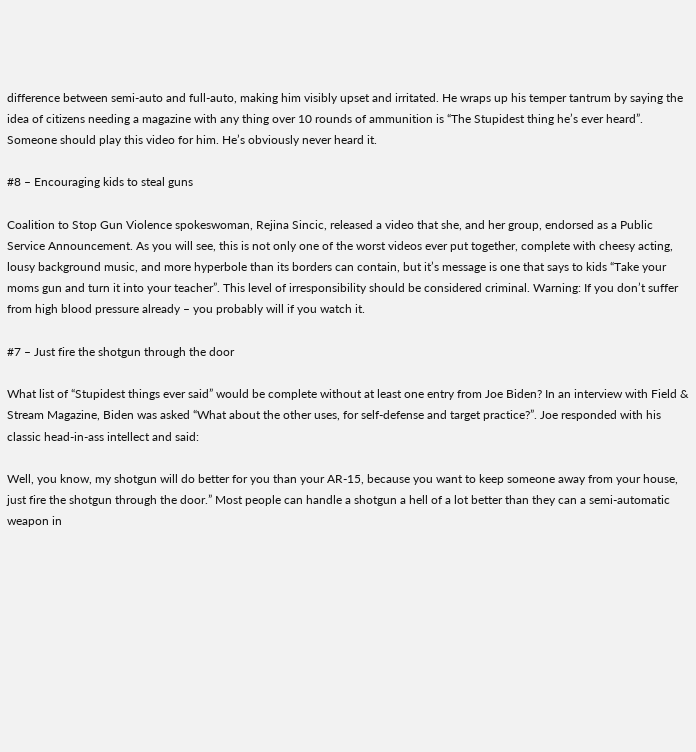difference between semi-auto and full-auto, making him visibly upset and irritated. He wraps up his temper tantrum by saying the idea of citizens needing a magazine with any thing over 10 rounds of ammunition is “The Stupidest thing he’s ever heard”. Someone should play this video for him. He’s obviously never heard it.

#8 – Encouraging kids to steal guns

Coalition to Stop Gun Violence spokeswoman, Rejina Sincic, released a video that she, and her group, endorsed as a Public Service Announcement. As you will see, this is not only one of the worst videos ever put together, complete with cheesy acting, lousy background music, and more hyperbole than its borders can contain, but it’s message is one that says to kids “Take your moms gun and turn it into your teacher”. This level of irresponsibility should be considered criminal. Warning: If you don’t suffer from high blood pressure already – you probably will if you watch it.

#7 – Just fire the shotgun through the door

What list of “Stupidest things ever said” would be complete without at least one entry from Joe Biden? In an interview with Field & Stream Magazine, Biden was asked “What about the other uses, for self-defense and target practice?”. Joe responded with his classic head-in-ass intellect and said:

Well, you know, my shotgun will do better for you than your AR-15, because you want to keep someone away from your house, just fire the shotgun through the door.” Most people can handle a shotgun a hell of a lot better than they can a semi-automatic weapon in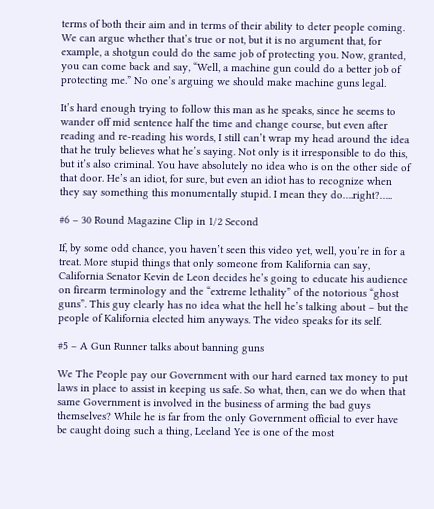terms of both their aim and in terms of their ability to deter people coming. We can argue whether that’s true or not, but it is no argument that, for example, a shotgun could do the same job of protecting you. Now, granted, you can come back and say, “Well, a machine gun could do a better job of protecting me.” No one’s arguing we should make machine guns legal.

It’s hard enough trying to follow this man as he speaks, since he seems to wander off mid sentence half the time and change course, but even after reading and re-reading his words, I still can’t wrap my head around the idea that he truly believes what he’s saying. Not only is it irresponsible to do this, but it’s also criminal. You have absolutely no idea who is on the other side of that door. He’s an idiot, for sure, but even an idiot has to recognize when they say something this monumentally stupid. I mean they do….right?…..

#6 – 30 Round Magazine Clip in 1/2 Second

If, by some odd chance, you haven’t seen this video yet, well, you’re in for a treat. More stupid things that only someone from Kalifornia can say, California Senator Kevin de Leon decides he’s going to educate his audience on firearm terminology and the “extreme lethality” of the notorious “ghost guns”. This guy clearly has no idea what the hell he’s talking about – but the people of Kalifornia elected him anyways. The video speaks for its self.

#5 – A Gun Runner talks about banning guns

We The People pay our Government with our hard earned tax money to put laws in place to assist in keeping us safe. So what, then, can we do when that same Government is involved in the business of arming the bad guys themselves? While he is far from the only Government official to ever have be caught doing such a thing, Leeland Yee is one of the most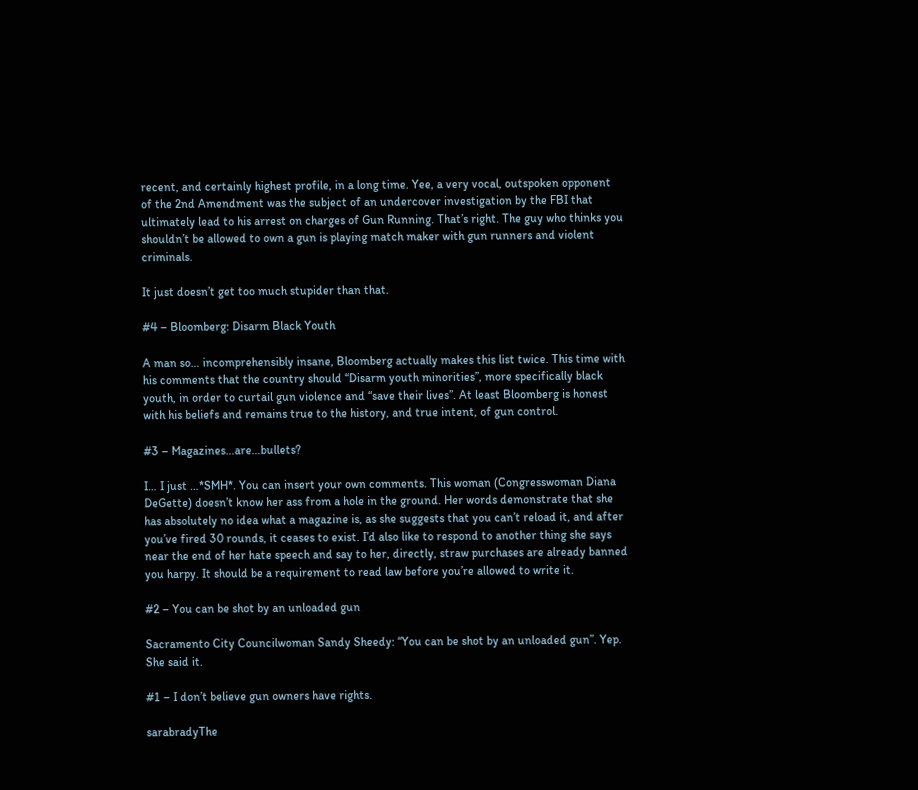recent, and certainly highest profile, in a long time. Yee, a very vocal, outspoken opponent of the 2nd Amendment was the subject of an undercover investigation by the FBI that ultimately lead to his arrest on charges of Gun Running. That’s right. The guy who thinks you shouldn’t be allowed to own a gun is playing match maker with gun runners and violent criminals.

It just doesn’t get too much stupider than that.

#4 – Bloomberg: Disarm Black Youth

A man so… incomprehensibly insane, Bloomberg actually makes this list twice. This time with his comments that the country should “Disarm youth minorities”, more specifically black youth, in order to curtail gun violence and “save their lives”. At least Bloomberg is honest with his beliefs and remains true to the history, and true intent, of gun control.

#3 – Magazines…are…bullets?

I… I just …*SMH*. You can insert your own comments. This woman (Congresswoman Diana DeGette) doesn’t know her ass from a hole in the ground. Her words demonstrate that she has absolutely no idea what a magazine is, as she suggests that you can’t reload it, and after you’ve fired 30 rounds, it ceases to exist. I’d also like to respond to another thing she says near the end of her hate speech and say to her, directly, straw purchases are already banned you harpy. It should be a requirement to read law before you’re allowed to write it.

#2 – You can be shot by an unloaded gun

Sacramento City Councilwoman Sandy Sheedy: “You can be shot by an unloaded gun”. Yep. She said it.

#1 – I don’t believe gun owners have rights.

sarabradyThe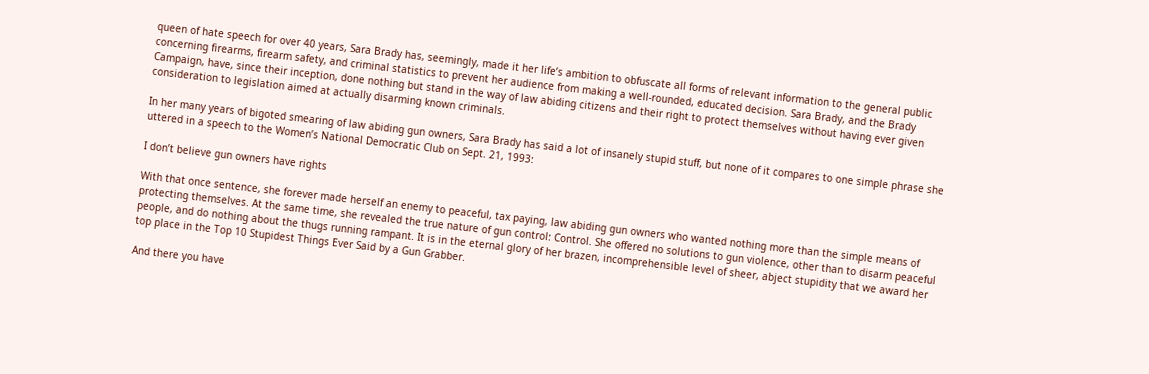queen of hate speech for over 40 years, Sara Brady has, seemingly, made it her life’s ambition to obfuscate all forms of relevant information to the general public concerning firearms, firearm safety, and criminal statistics to prevent her audience from making a well-rounded, educated decision. Sara Brady, and the Brady Campaign, have, since their inception, done nothing but stand in the way of law abiding citizens and their right to protect themselves without having ever given consideration to legislation aimed at actually disarming known criminals.

In her many years of bigoted smearing of law abiding gun owners, Sara Brady has said a lot of insanely stupid stuff, but none of it compares to one simple phrase she uttered in a speech to the Women’s National Democratic Club on Sept. 21, 1993:

I don’t believe gun owners have rights

With that once sentence, she forever made herself an enemy to peaceful, tax paying, law abiding gun owners who wanted nothing more than the simple means of protecting themselves. At the same time, she revealed the true nature of gun control: Control. She offered no solutions to gun violence, other than to disarm peaceful people, and do nothing about the thugs running rampant. It is in the eternal glory of her brazen, incomprehensible level of sheer, abject stupidity that we award her top place in the Top 10 Stupidest Things Ever Said by a Gun Grabber.

And there you have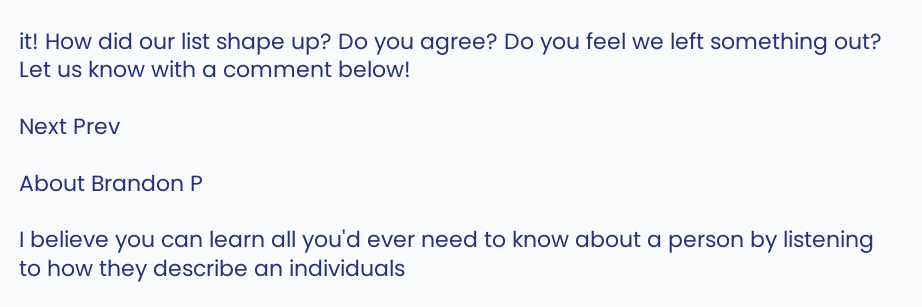it! How did our list shape up? Do you agree? Do you feel we left something out? Let us know with a comment below!

Next Prev

About Brandon P

I believe you can learn all you'd ever need to know about a person by listening to how they describe an individuals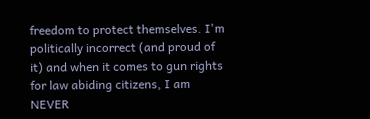freedom to protect themselves. I'm politically incorrect (and proud of it) and when it comes to gun rights for law abiding citizens, I am NEVER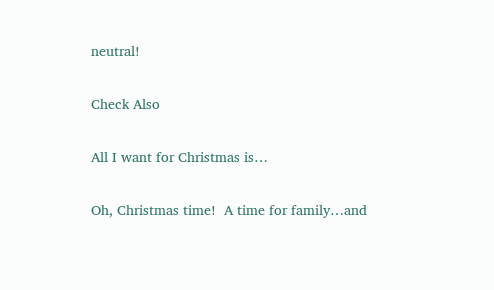neutral!

Check Also

All I want for Christmas is…

Oh, Christmas time!  A time for family…and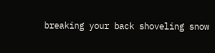breaking your back shoveling snow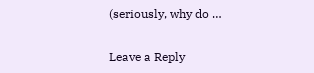(seriously, why do …

Leave a Reply